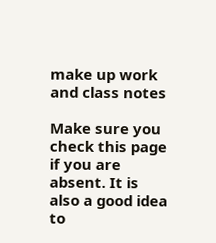make up work and class notes

Make sure you check this page if you are absent. It is also a good idea to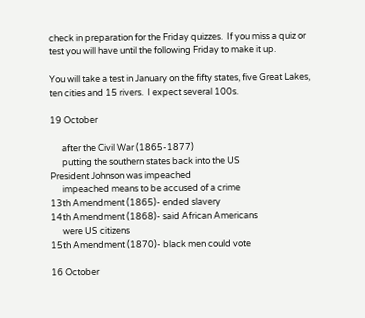check in preparation for the Friday quizzes.  If you miss a quiz or test you will have until the following Friday to make it up.

You will take a test in January on the fifty states, five Great Lakes, ten cities and 15 rivers.  I expect several 100s.

19 October

      after the Civil War (1865-1877)
      putting the southern states back into the US
President Johnson was impeached
      impeached means to be accused of a crime
13th Amendment (1865)- ended slavery
14th Amendment (1868)- said African Americans
      were US citizens
15th Amendment (1870)- black men could vote

16 October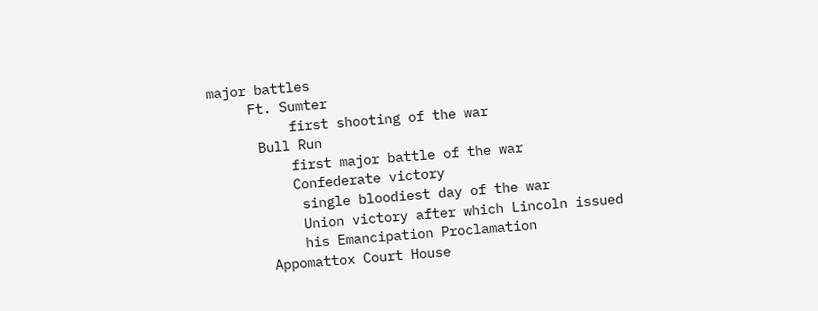major battles
     Ft. Sumter
          first shooting of the war
      Bull Run
          first major battle of the war
          Confederate victory
           single bloodiest day of the war
           Union victory after which Lincoln issued
           his Emancipation Proclamation
       Appomattox Court House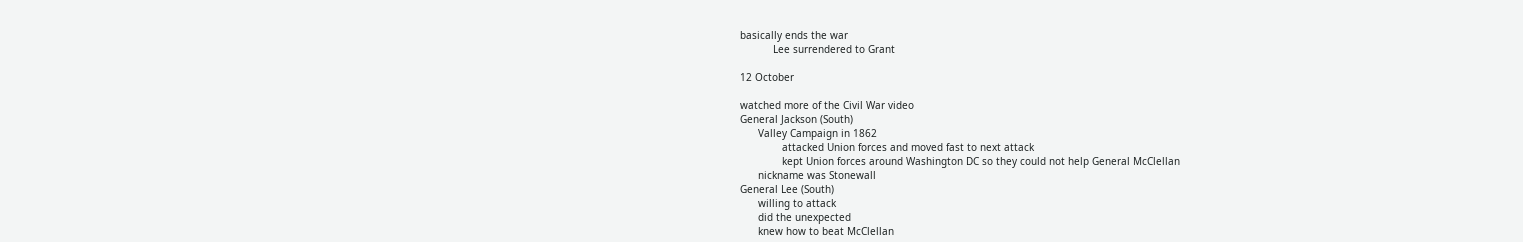basically ends the war
           Lee surrendered to Grant

12 October

watched more of the Civil War video
General Jackson (South)
      Valley Campaign in 1862
              attacked Union forces and moved fast to next attack
              kept Union forces around Washington DC so they could not help General McClellan
      nickname was Stonewall
General Lee (South)
      willing to attack
      did the unexpected
      knew how to beat McClellan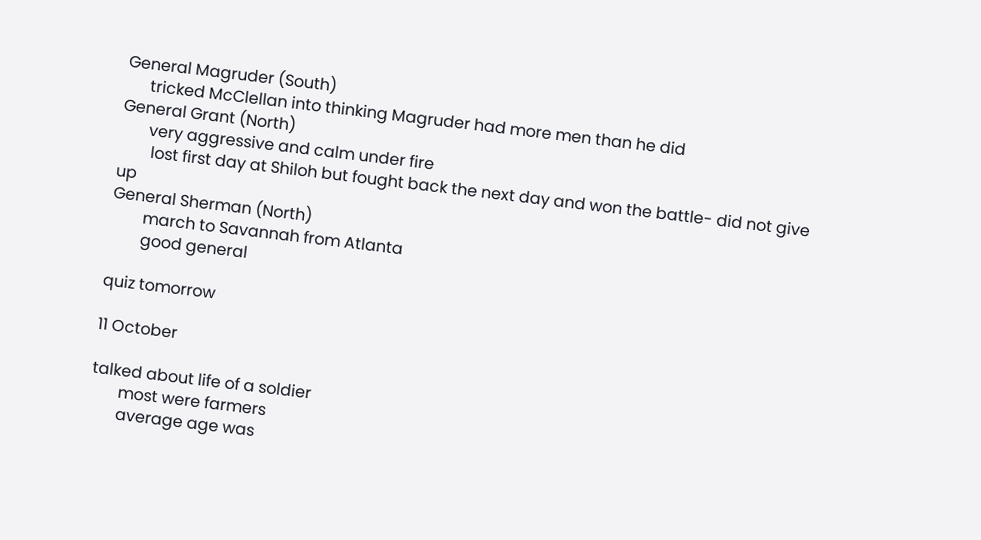General Magruder (South)
      tricked McClellan into thinking Magruder had more men than he did
General Grant (North)
       very aggressive and calm under fire
        lost first day at Shiloh but fought back the next day and won the battle- did not give up
General Sherman (North)
        march to Savannah from Atlanta
        good general

quiz tomorrow

11 October

talked about life of a soldier
       most were farmers
       average age was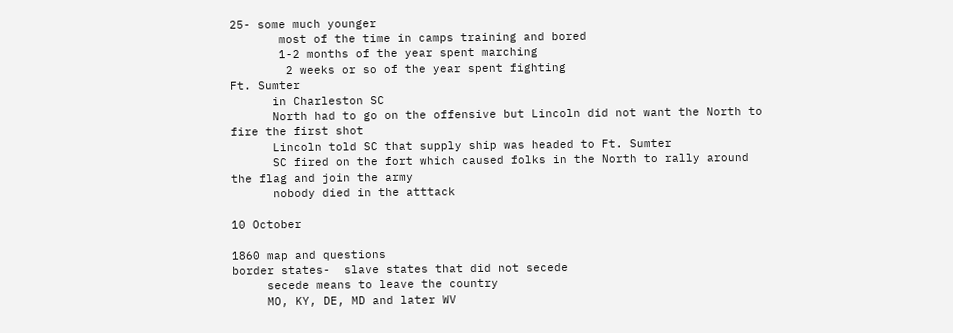25- some much younger
       most of the time in camps training and bored
       1-2 months of the year spent marching
        2 weeks or so of the year spent fighting
Ft. Sumter
      in Charleston SC
      North had to go on the offensive but Lincoln did not want the North to fire the first shot
      Lincoln told SC that supply ship was headed to Ft. Sumter
      SC fired on the fort which caused folks in the North to rally around the flag and join the army
      nobody died in the atttack

10 October

1860 map and questions
border states-  slave states that did not secede
     secede means to leave the country
     MO, KY, DE, MD and later WV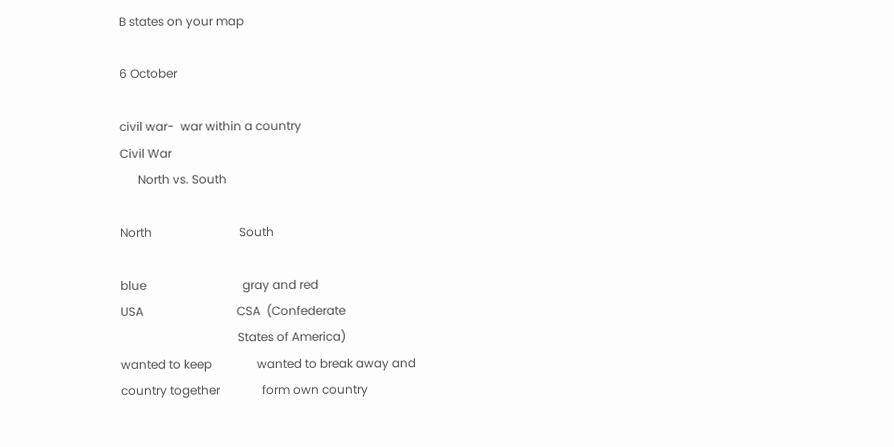B states on your map

6 October

civil war-  war within a country
Civil War
      North vs. South

North                             South

blue                                gray and red
USA                               CSA  (Confederate
                                       States of America)
wanted to keep               wanted to break away and
country together              form own country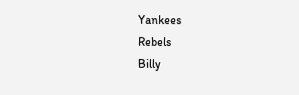Yankees                          Rebels
Billy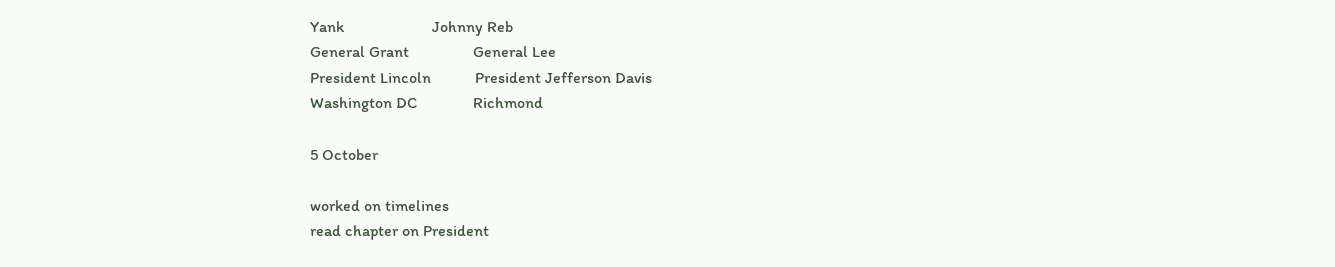Yank                      Johnny Reb
General Grant                General Lee
President Lincoln           President Jefferson Davis
Washington DC              Richmond

5 October

worked on timelines
read chapter on President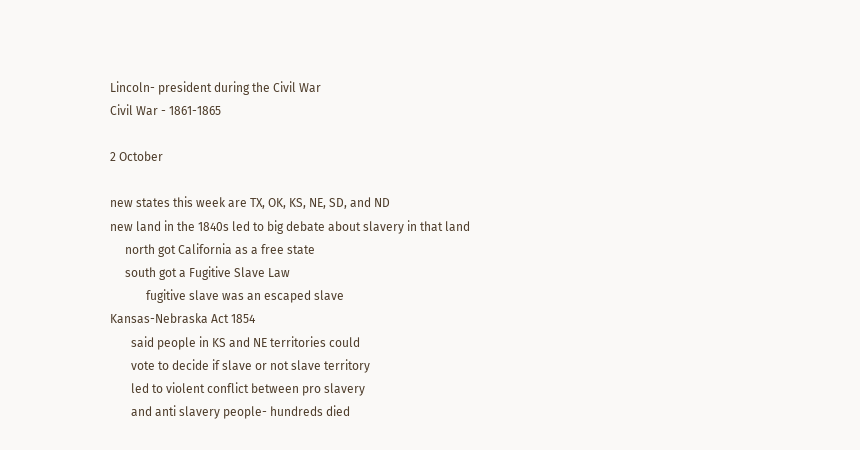Lincoln- president during the Civil War
Civil War - 1861-1865

2 October

new states this week are TX, OK, KS, NE, SD, and ND
new land in the 1840s led to big debate about slavery in that land
     north got California as a free state
     south got a Fugitive Slave Law
            fugitive slave was an escaped slave
Kansas-Nebraska Act 1854
       said people in KS and NE territories could
       vote to decide if slave or not slave territory
       led to violent conflict between pro slavery
       and anti slavery people- hundreds died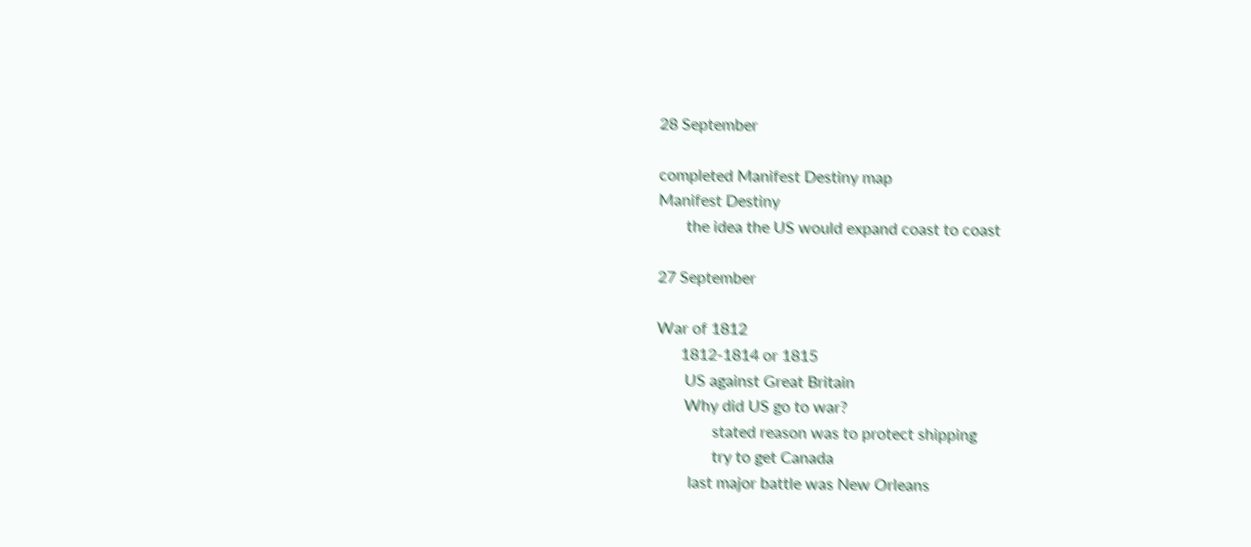28 September

completed Manifest Destiny map
Manifest Destiny
       the idea the US would expand coast to coast

27 September

War of 1812
      1812-1814 or 1815
       US against Great Britain
       Why did US go to war?
              stated reason was to protect shipping
              try to get Canada
        last major battle was New Orleans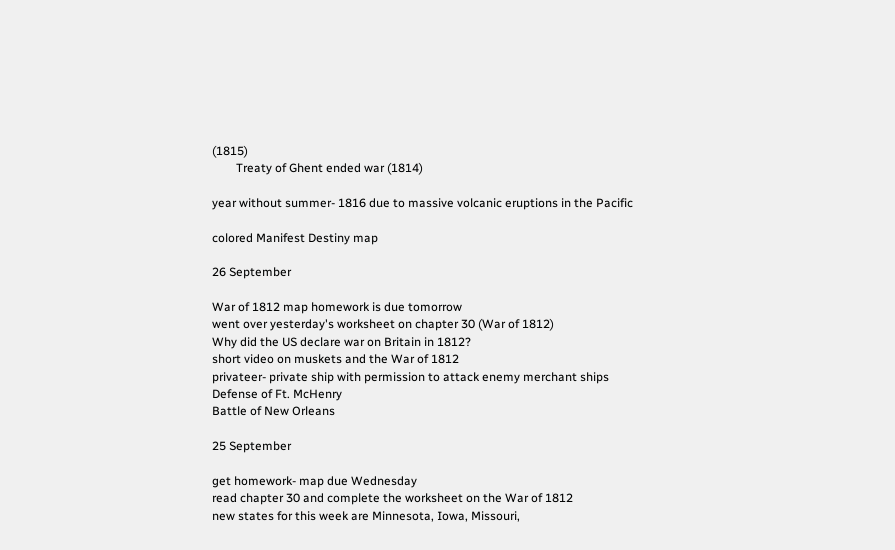(1815)
        Treaty of Ghent ended war (1814)

year without summer- 1816 due to massive volcanic eruptions in the Pacific

colored Manifest Destiny map

26 September

War of 1812 map homework is due tomorrow
went over yesterday's worksheet on chapter 30 (War of 1812)
Why did the US declare war on Britain in 1812?
short video on muskets and the War of 1812
privateer- private ship with permission to attack enemy merchant ships
Defense of Ft. McHenry
Battle of New Orleans

25 September

get homework- map due Wednesday
read chapter 30 and complete the worksheet on the War of 1812
new states for this week are Minnesota, Iowa, Missouri,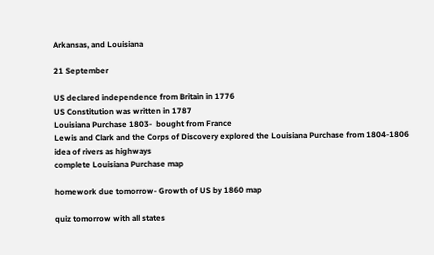Arkansas, and Louisiana

21 September

US declared independence from Britain in 1776
US Constitution was written in 1787
Louisiana Purchase 1803-  bought from France
Lewis and Clark and the Corps of Discovery explored the Louisiana Purchase from 1804-1806
idea of rivers as highways
complete Louisiana Purchase map

homework due tomorrow- Growth of US by 1860 map

quiz tomorrow with all states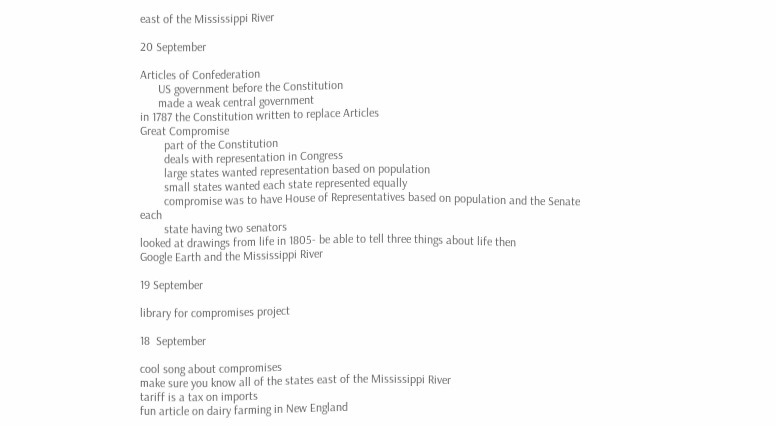east of the Mississippi River

20 September

Articles of Confederation
      US government before the Constitution
      made a weak central government
in 1787 the Constitution written to replace Articles
Great Compromise
        part of the Constitution
        deals with representation in Congress
        large states wanted representation based on population
        small states wanted each state represented equally
        compromise was to have House of Representatives based on population and the Senate each
        state having two senators
looked at drawings from life in 1805- be able to tell three things about life then
Google Earth and the Mississippi River

19 September

library for compromises project

18  September

cool song about compromises
make sure you know all of the states east of the Mississippi River
tariff is a tax on imports
fun article on dairy farming in New England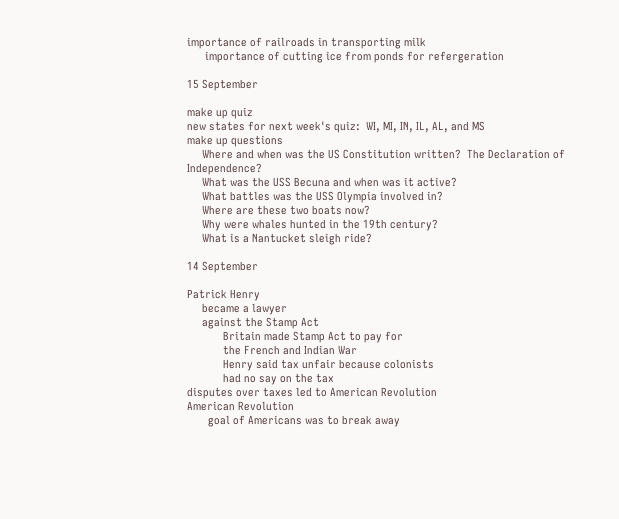importance of railroads in transporting milk
      importance of cutting ice from ponds for refergeration

15 September

make up quiz
new states for next week's quiz:  WI, MI, IN, IL, AL, and MS
make up questions
     Where and when was the US Constitution written?  The Declaration of Independence?
     What was the USS Becuna and when was it active?
     What battles was the USS Olympia involved in?
     Where are these two boats now?
     Why were whales hunted in the 19th century?
     What is a Nantucket sleigh ride?

14 September

Patrick Henry
     became a lawyer
     against the Stamp Act
            Britain made Stamp Act to pay for
            the French and Indian War
            Henry said tax unfair because colonists
            had no say on the tax
disputes over taxes led to American Revolution
American Revolution
       goal of Americans was to break away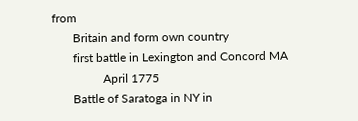from
       Britain and form own country
       first battle in Lexington and Concord MA
                 April 1775
       Battle of Saratoga in NY in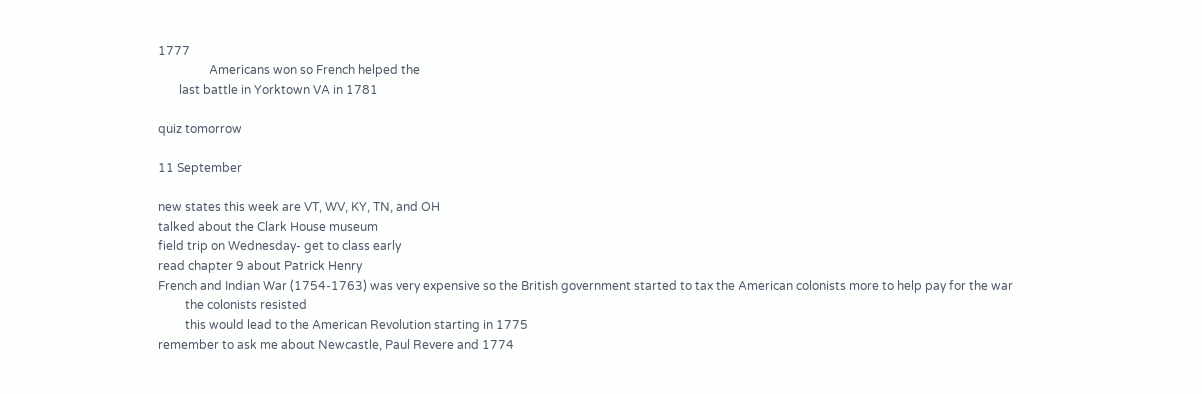1777
                 Americans won so French helped the
       last battle in Yorktown VA in 1781

quiz tomorrow

11 September

new states this week are VT, WV, KY, TN, and OH
talked about the Clark House museum
field trip on Wednesday- get to class early
read chapter 9 about Patrick Henry
French and Indian War (1754-1763) was very expensive so the British government started to tax the American colonists more to help pay for the war
         the colonists resisted
         this would lead to the American Revolution starting in 1775
remember to ask me about Newcastle, Paul Revere and 1774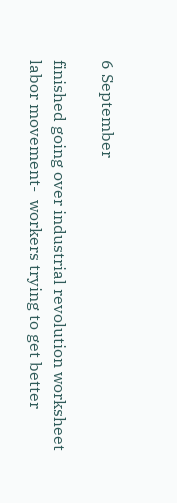6 September

finished going over industrial revolution worksheet
labor movement-  workers trying to get better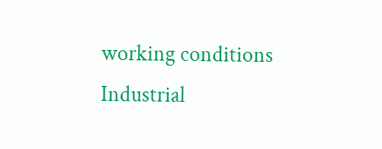working conditions
Industrial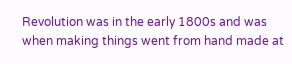Revolution was in the early 1800s and was when making things went from hand made at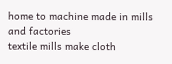home to machine made in mills and factories
textile mills make cloth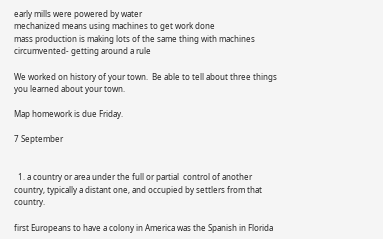early mills were powered by water
mechanized means using machines to get work done
mass production is making lots of the same thing with machines
circumvented- getting around a rule

We worked on history of your town.  Be able to tell about three things you learned about your town.

Map homework is due Friday.

7 September


  1. a country or area under the full or partial  control of another country, typically a distant one, and occupied by settlers from that country.

first Europeans to have a colony in America was the Spanish in Florida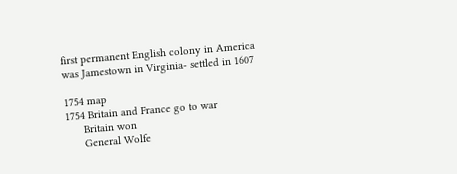first permanent English colony in America was Jamestown in Virginia- settled in 1607

1754 map
1754 Britain and France go to war
      Britain won
      General Wolfe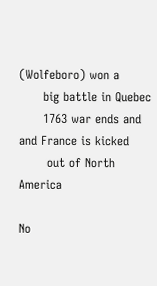(Wolfeboro) won a
      big battle in Quebec
      1763 war ends and and France is kicked
       out of North America

No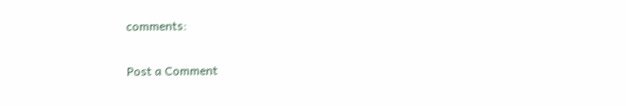comments:

Post a Comment